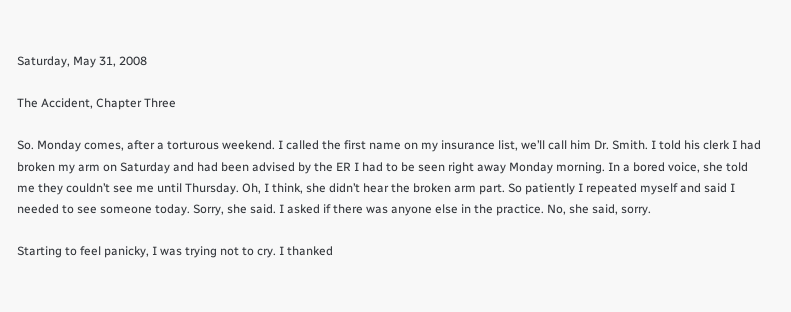Saturday, May 31, 2008

The Accident, Chapter Three

So. Monday comes, after a torturous weekend. I called the first name on my insurance list, we’ll call him Dr. Smith. I told his clerk I had broken my arm on Saturday and had been advised by the ER I had to be seen right away Monday morning. In a bored voice, she told me they couldn’t see me until Thursday. Oh, I think, she didn’t hear the broken arm part. So patiently I repeated myself and said I needed to see someone today. Sorry, she said. I asked if there was anyone else in the practice. No, she said, sorry.

Starting to feel panicky, I was trying not to cry. I thanked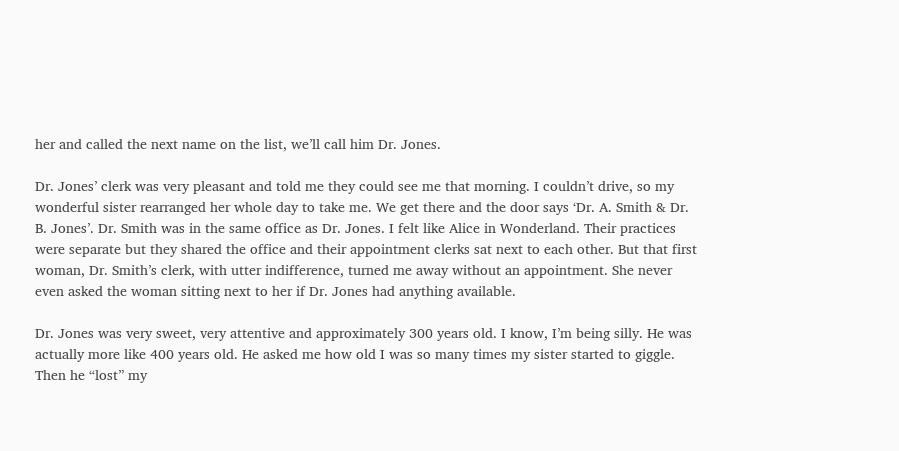her and called the next name on the list, we’ll call him Dr. Jones.

Dr. Jones’ clerk was very pleasant and told me they could see me that morning. I couldn’t drive, so my wonderful sister rearranged her whole day to take me. We get there and the door says ‘Dr. A. Smith & Dr. B. Jones’. Dr. Smith was in the same office as Dr. Jones. I felt like Alice in Wonderland. Their practices were separate but they shared the office and their appointment clerks sat next to each other. But that first woman, Dr. Smith’s clerk, with utter indifference, turned me away without an appointment. She never even asked the woman sitting next to her if Dr. Jones had anything available.

Dr. Jones was very sweet, very attentive and approximately 300 years old. I know, I’m being silly. He was actually more like 400 years old. He asked me how old I was so many times my sister started to giggle. Then he “lost” my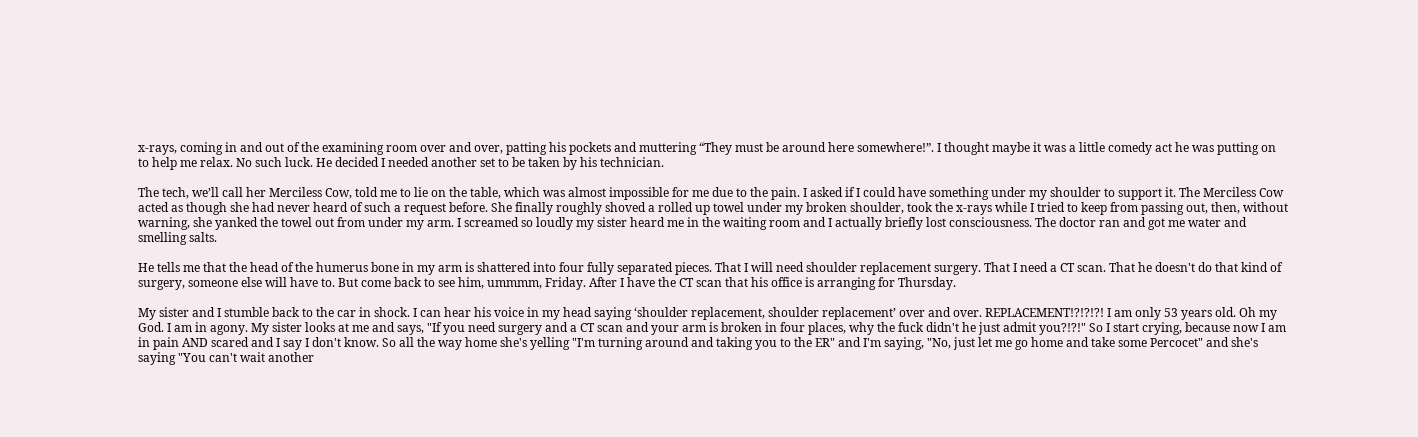x-rays, coming in and out of the examining room over and over, patting his pockets and muttering “They must be around here somewhere!”. I thought maybe it was a little comedy act he was putting on to help me relax. No such luck. He decided I needed another set to be taken by his technician.

The tech, we’ll call her Merciless Cow, told me to lie on the table, which was almost impossible for me due to the pain. I asked if I could have something under my shoulder to support it. The Merciless Cow acted as though she had never heard of such a request before. She finally roughly shoved a rolled up towel under my broken shoulder, took the x-rays while I tried to keep from passing out, then, without warning, she yanked the towel out from under my arm. I screamed so loudly my sister heard me in the waiting room and I actually briefly lost consciousness. The doctor ran and got me water and smelling salts.

He tells me that the head of the humerus bone in my arm is shattered into four fully separated pieces. That I will need shoulder replacement surgery. That I need a CT scan. That he doesn't do that kind of surgery, someone else will have to. But come back to see him, ummmm, Friday. After I have the CT scan that his office is arranging for Thursday.

My sister and I stumble back to the car in shock. I can hear his voice in my head saying ‘shoulder replacement, shoulder replacement’ over and over. REPLACEMENT!?!?!?! I am only 53 years old. Oh my God. I am in agony. My sister looks at me and says, "If you need surgery and a CT scan and your arm is broken in four places, why the fuck didn't he just admit you?!?!" So I start crying, because now I am in pain AND scared and I say I don't know. So all the way home she's yelling "I'm turning around and taking you to the ER" and I'm saying, "No, just let me go home and take some Percocet" and she's saying "You can't wait another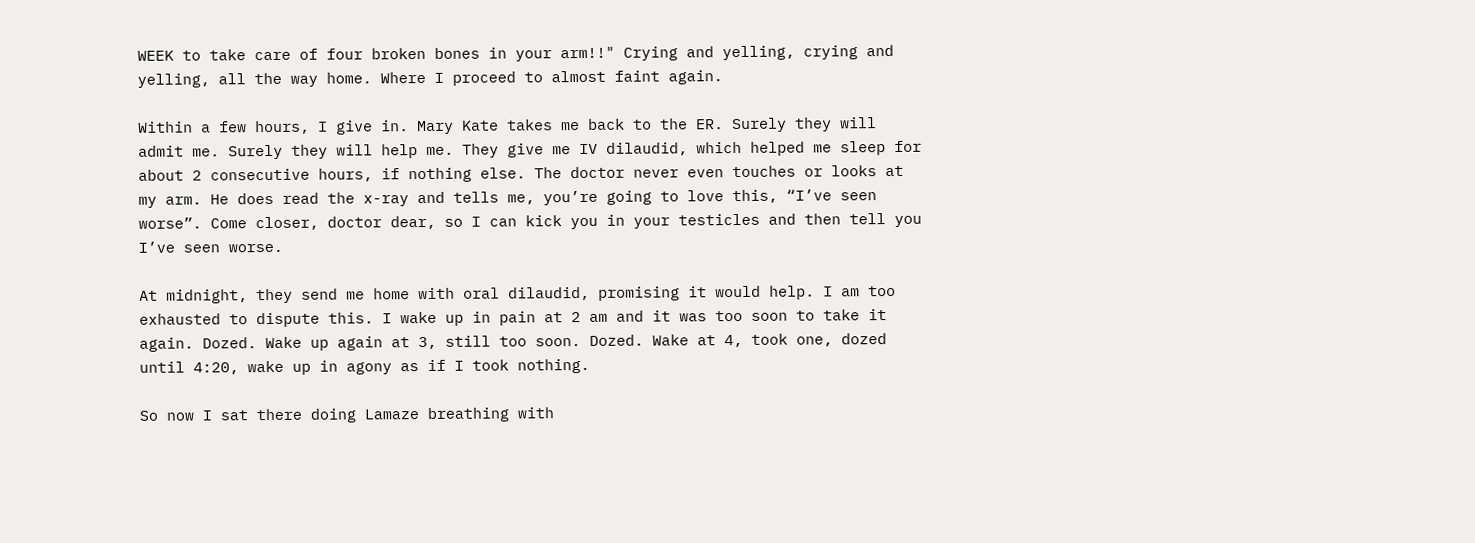WEEK to take care of four broken bones in your arm!!" Crying and yelling, crying and yelling, all the way home. Where I proceed to almost faint again.

Within a few hours, I give in. Mary Kate takes me back to the ER. Surely they will admit me. Surely they will help me. They give me IV dilaudid, which helped me sleep for about 2 consecutive hours, if nothing else. The doctor never even touches or looks at my arm. He does read the x-ray and tells me, you’re going to love this, “I’ve seen worse”. Come closer, doctor dear, so I can kick you in your testicles and then tell you I’ve seen worse.

At midnight, they send me home with oral dilaudid, promising it would help. I am too exhausted to dispute this. I wake up in pain at 2 am and it was too soon to take it again. Dozed. Wake up again at 3, still too soon. Dozed. Wake at 4, took one, dozed until 4:20, wake up in agony as if I took nothing.

So now I sat there doing Lamaze breathing with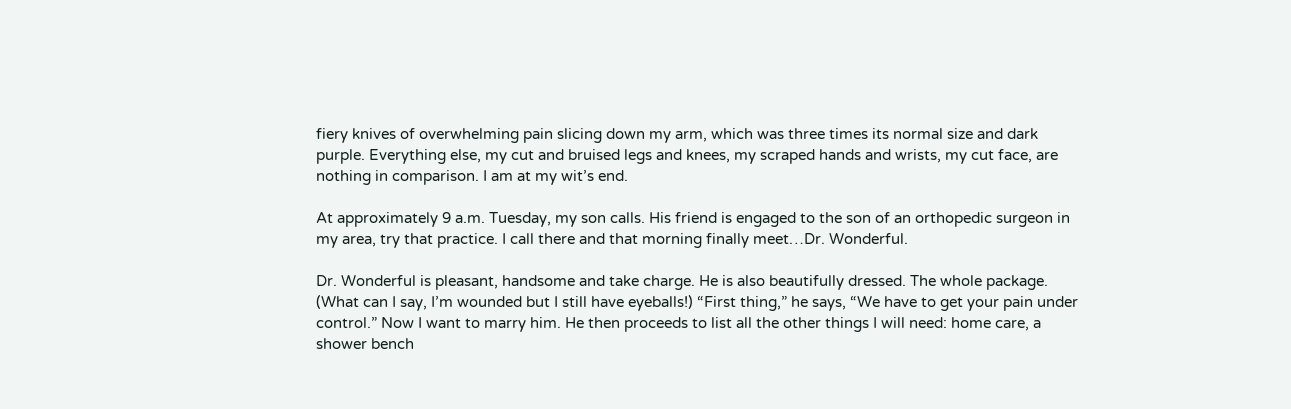fiery knives of overwhelming pain slicing down my arm, which was three times its normal size and dark purple. Everything else, my cut and bruised legs and knees, my scraped hands and wrists, my cut face, are nothing in comparison. I am at my wit’s end.

At approximately 9 a.m. Tuesday, my son calls. His friend is engaged to the son of an orthopedic surgeon in my area, try that practice. I call there and that morning finally meet…Dr. Wonderful.

Dr. Wonderful is pleasant, handsome and take charge. He is also beautifully dressed. The whole package. (What can I say, I’m wounded but I still have eyeballs!) “First thing,” he says, “We have to get your pain under control.” Now I want to marry him. He then proceeds to list all the other things I will need: home care, a shower bench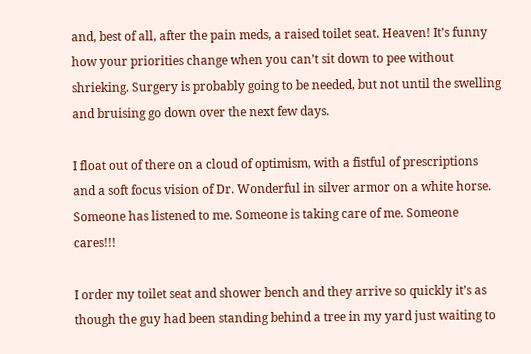and, best of all, after the pain meds, a raised toilet seat. Heaven! It’s funny how your priorities change when you can’t sit down to pee without shrieking. Surgery is probably going to be needed, but not until the swelling and bruising go down over the next few days.

I float out of there on a cloud of optimism, with a fistful of prescriptions and a soft focus vision of Dr. Wonderful in silver armor on a white horse. Someone has listened to me. Someone is taking care of me. Someone cares!!!

I order my toilet seat and shower bench and they arrive so quickly it’s as though the guy had been standing behind a tree in my yard just waiting to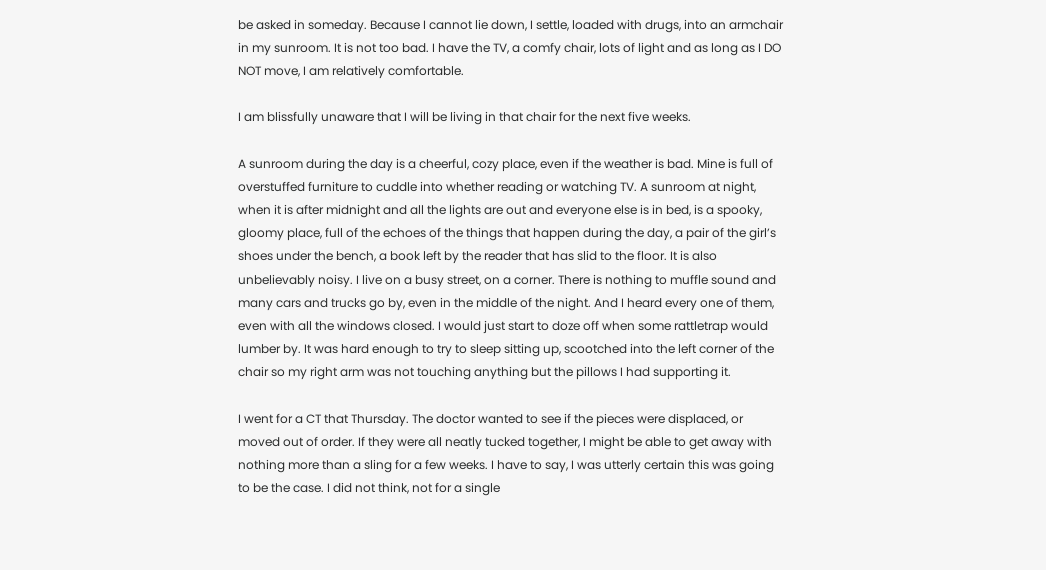be asked in someday. Because I cannot lie down, I settle, loaded with drugs, into an armchair in my sunroom. It is not too bad. I have the TV, a comfy chair, lots of light and as long as I DO NOT move, I am relatively comfortable.

I am blissfully unaware that I will be living in that chair for the next five weeks.

A sunroom during the day is a cheerful, cozy place, even if the weather is bad. Mine is full of overstuffed furniture to cuddle into whether reading or watching TV. A sunroom at night, when it is after midnight and all the lights are out and everyone else is in bed, is a spooky, gloomy place, full of the echoes of the things that happen during the day, a pair of the girl’s shoes under the bench, a book left by the reader that has slid to the floor. It is also unbelievably noisy. I live on a busy street, on a corner. There is nothing to muffle sound and many cars and trucks go by, even in the middle of the night. And I heard every one of them, even with all the windows closed. I would just start to doze off when some rattletrap would lumber by. It was hard enough to try to sleep sitting up, scootched into the left corner of the chair so my right arm was not touching anything but the pillows I had supporting it.

I went for a CT that Thursday. The doctor wanted to see if the pieces were displaced, or moved out of order. If they were all neatly tucked together, I might be able to get away with nothing more than a sling for a few weeks. I have to say, I was utterly certain this was going to be the case. I did not think, not for a single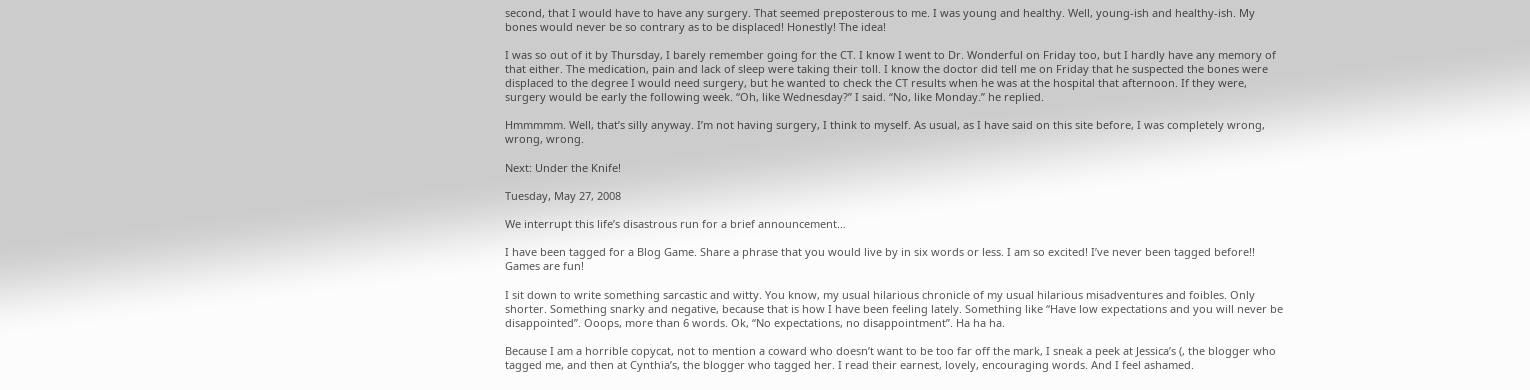second, that I would have to have any surgery. That seemed preposterous to me. I was young and healthy. Well, young-ish and healthy-ish. My bones would never be so contrary as to be displaced! Honestly! The idea!

I was so out of it by Thursday, I barely remember going for the CT. I know I went to Dr. Wonderful on Friday too, but I hardly have any memory of that either. The medication, pain and lack of sleep were taking their toll. I know the doctor did tell me on Friday that he suspected the bones were displaced to the degree I would need surgery, but he wanted to check the CT results when he was at the hospital that afternoon. If they were, surgery would be early the following week. “Oh, like Wednesday?” I said. “No, like Monday.” he replied.

Hmmmmm. Well, that’s silly anyway. I’m not having surgery, I think to myself. As usual, as I have said on this site before, I was completely wrong, wrong, wrong.

Next: Under the Knife!

Tuesday, May 27, 2008

We interrupt this life’s disastrous run for a brief announcement…

I have been tagged for a Blog Game. Share a phrase that you would live by in six words or less. I am so excited! I’ve never been tagged before!! Games are fun!

I sit down to write something sarcastic and witty. You know, my usual hilarious chronicle of my usual hilarious misadventures and foibles. Only shorter. Something snarky and negative, because that is how I have been feeling lately. Something like “Have low expectations and you will never be disappointed”. Ooops, more than 6 words. Ok, “No expectations, no disappointment”. Ha ha ha.

Because I am a horrible copycat, not to mention a coward who doesn’t want to be too far off the mark, I sneak a peek at Jessica’s (, the blogger who tagged me, and then at Cynthia’s, the blogger who tagged her. I read their earnest, lovely, encouraging words. And I feel ashamed.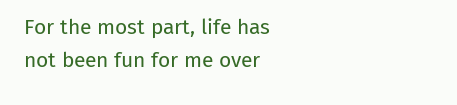For the most part, life has not been fun for me over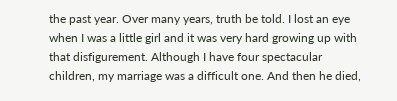the past year. Over many years, truth be told. I lost an eye when I was a little girl and it was very hard growing up with that disfigurement. Although I have four spectacular children, my marriage was a difficult one. And then he died,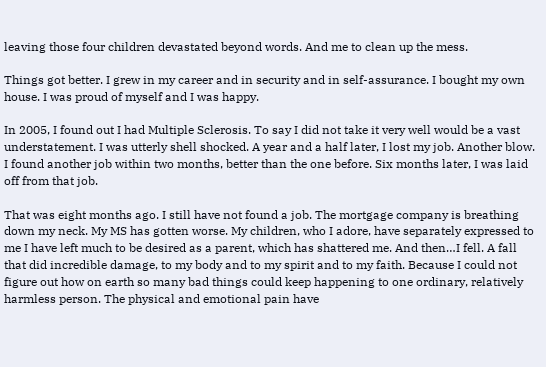leaving those four children devastated beyond words. And me to clean up the mess.

Things got better. I grew in my career and in security and in self-assurance. I bought my own house. I was proud of myself and I was happy.

In 2005, I found out I had Multiple Sclerosis. To say I did not take it very well would be a vast understatement. I was utterly shell shocked. A year and a half later, I lost my job. Another blow. I found another job within two months, better than the one before. Six months later, I was laid off from that job.

That was eight months ago. I still have not found a job. The mortgage company is breathing down my neck. My MS has gotten worse. My children, who I adore, have separately expressed to me I have left much to be desired as a parent, which has shattered me. And then…I fell. A fall that did incredible damage, to my body and to my spirit and to my faith. Because I could not figure out how on earth so many bad things could keep happening to one ordinary, relatively harmless person. The physical and emotional pain have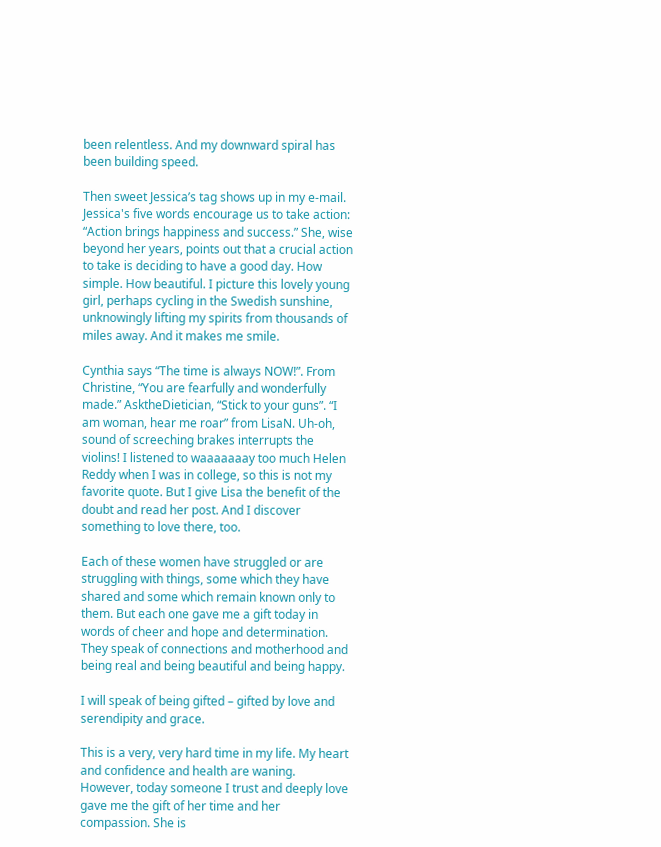been relentless. And my downward spiral has been building speed.

Then sweet Jessica’s tag shows up in my e-mail. Jessica's five words encourage us to take action: “Action brings happiness and success.” She, wise beyond her years, points out that a crucial action to take is deciding to have a good day. How simple. How beautiful. I picture this lovely young girl, perhaps cycling in the Swedish sunshine, unknowingly lifting my spirits from thousands of miles away. And it makes me smile.

Cynthia says “The time is always NOW!”. From Christine, “You are fearfully and wonderfully made.” AsktheDietician, “Stick to your guns”. “I am woman, hear me roar” from LisaN. Uh-oh, sound of screeching brakes interrupts the violins! I listened to waaaaaaay too much Helen Reddy when I was in college, so this is not my favorite quote. But I give Lisa the benefit of the doubt and read her post. And I discover something to love there, too.

Each of these women have struggled or are struggling with things, some which they have shared and some which remain known only to them. But each one gave me a gift today in words of cheer and hope and determination. They speak of connections and motherhood and being real and being beautiful and being happy.

I will speak of being gifted – gifted by love and serendipity and grace.

This is a very, very hard time in my life. My heart and confidence and health are waning. However, today someone I trust and deeply love gave me the gift of her time and her compassion. She is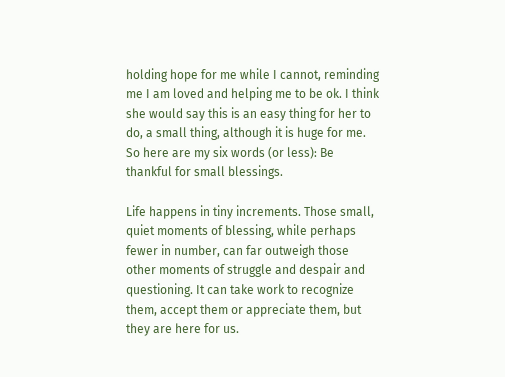holding hope for me while I cannot, reminding me I am loved and helping me to be ok. I think she would say this is an easy thing for her to do, a small thing, although it is huge for me. So here are my six words (or less): Be thankful for small blessings.

Life happens in tiny increments. Those small, quiet moments of blessing, while perhaps fewer in number, can far outweigh those other moments of struggle and despair and questioning. It can take work to recognize them, accept them or appreciate them, but they are here for us.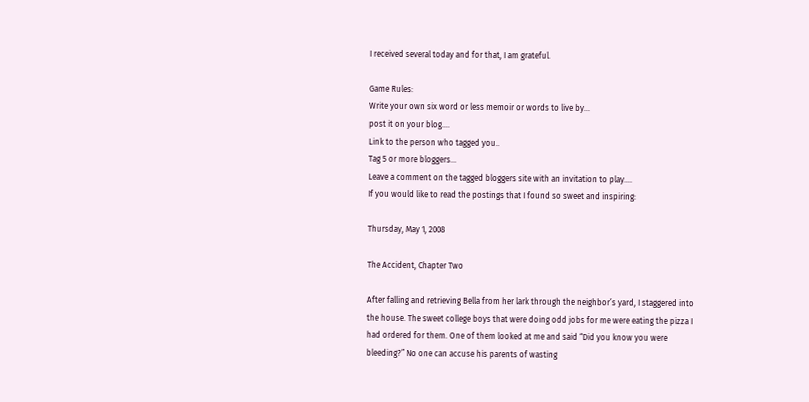I received several today and for that, I am grateful.

Game Rules:
Write your own six word or less memoir or words to live by…
post it on your blog….
Link to the person who tagged you..
Tag 5 or more bloggers…
Leave a comment on the tagged bloggers site with an invitation to play….
If you would like to read the postings that I found so sweet and inspiring:

Thursday, May 1, 2008

The Accident, Chapter Two

After falling and retrieving Bella from her lark through the neighbor’s yard, I staggered into the house. The sweet college boys that were doing odd jobs for me were eating the pizza I had ordered for them. One of them looked at me and said “Did you know you were bleeding?” No one can accuse his parents of wasting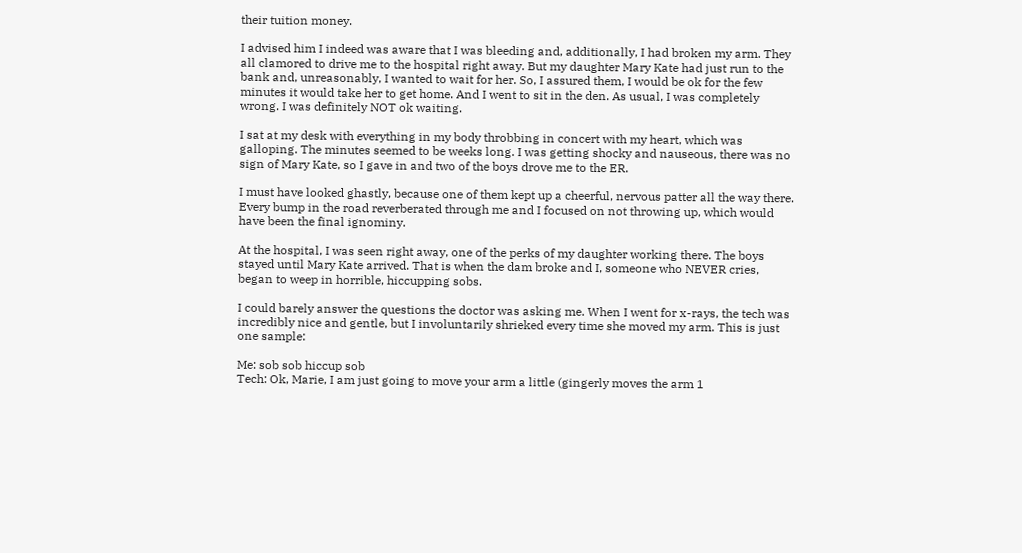their tuition money.

I advised him I indeed was aware that I was bleeding and, additionally, I had broken my arm. They all clamored to drive me to the hospital right away. But my daughter Mary Kate had just run to the bank and, unreasonably, I wanted to wait for her. So, I assured them, I would be ok for the few minutes it would take her to get home. And I went to sit in the den. As usual, I was completely wrong. I was definitely NOT ok waiting.

I sat at my desk with everything in my body throbbing in concert with my heart, which was galloping. The minutes seemed to be weeks long. I was getting shocky and nauseous, there was no sign of Mary Kate, so I gave in and two of the boys drove me to the ER.

I must have looked ghastly, because one of them kept up a cheerful, nervous patter all the way there. Every bump in the road reverberated through me and I focused on not throwing up, which would have been the final ignominy.

At the hospital, I was seen right away, one of the perks of my daughter working there. The boys stayed until Mary Kate arrived. That is when the dam broke and I, someone who NEVER cries, began to weep in horrible, hiccupping sobs.

I could barely answer the questions the doctor was asking me. When I went for x-rays, the tech was incredibly nice and gentle, but I involuntarily shrieked every time she moved my arm. This is just one sample:

Me: sob sob hiccup sob
Tech: Ok, Marie, I am just going to move your arm a little (gingerly moves the arm 1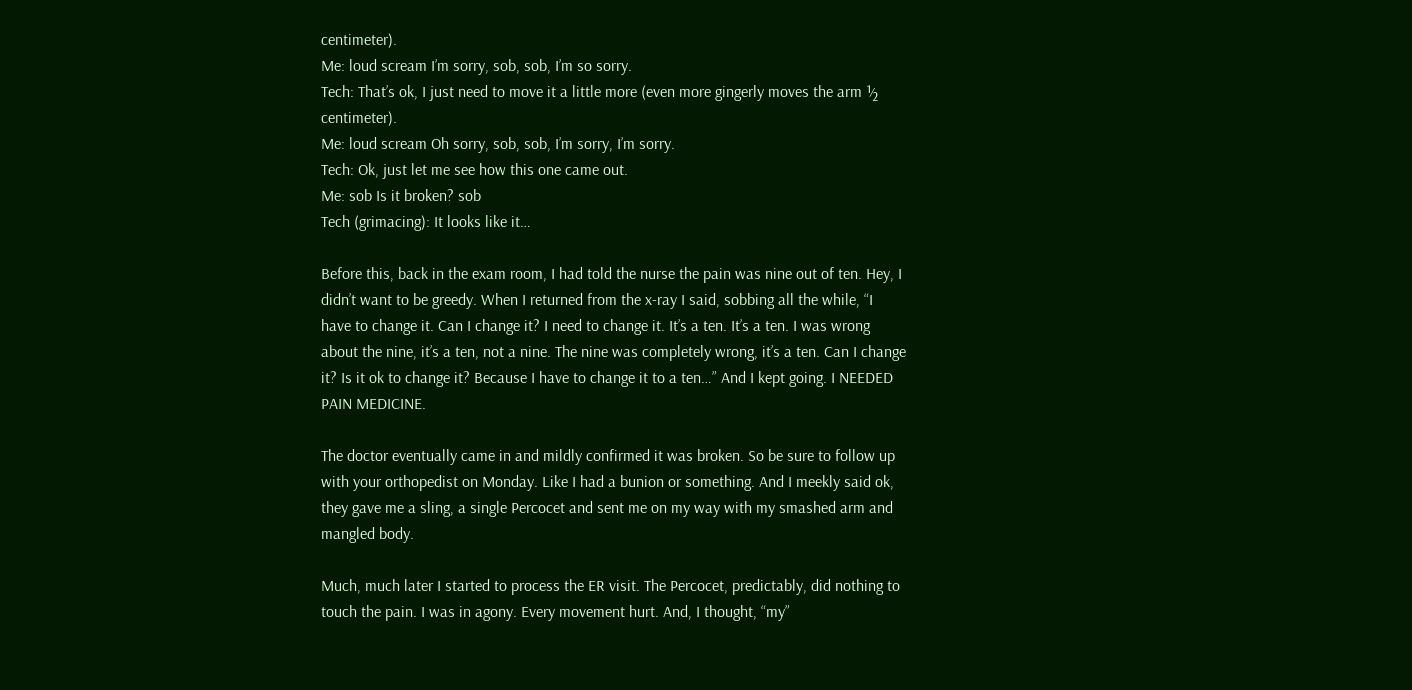centimeter).
Me: loud scream I’m sorry, sob, sob, I’m so sorry.
Tech: That’s ok, I just need to move it a little more (even more gingerly moves the arm ½ centimeter).
Me: loud scream Oh sorry, sob, sob, I’m sorry, I’m sorry.
Tech: Ok, just let me see how this one came out.
Me: sob Is it broken? sob
Tech (grimacing): It looks like it…

Before this, back in the exam room, I had told the nurse the pain was nine out of ten. Hey, I didn’t want to be greedy. When I returned from the x-ray I said, sobbing all the while, “I have to change it. Can I change it? I need to change it. It’s a ten. It’s a ten. I was wrong about the nine, it’s a ten, not a nine. The nine was completely wrong, it’s a ten. Can I change it? Is it ok to change it? Because I have to change it to a ten…” And I kept going. I NEEDED PAIN MEDICINE.

The doctor eventually came in and mildly confirmed it was broken. So be sure to follow up with your orthopedist on Monday. Like I had a bunion or something. And I meekly said ok, they gave me a sling, a single Percocet and sent me on my way with my smashed arm and mangled body.

Much, much later I started to process the ER visit. The Percocet, predictably, did nothing to touch the pain. I was in agony. Every movement hurt. And, I thought, “my”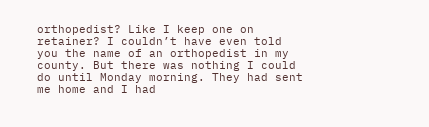orthopedist? Like I keep one on retainer? I couldn’t have even told you the name of an orthopedist in my county. But there was nothing I could do until Monday morning. They had sent me home and I had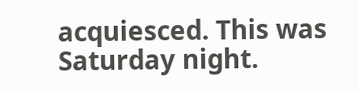acquiesced. This was Saturday night.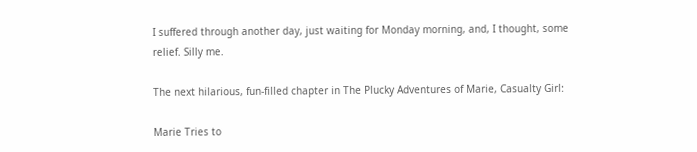I suffered through another day, just waiting for Monday morning, and, I thought, some relief. Silly me.

The next hilarious, fun-filled chapter in The Plucky Adventures of Marie, Casualty Girl:

Marie Tries to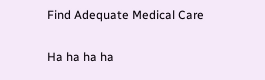Find Adequate Medical Care

Ha ha ha ha